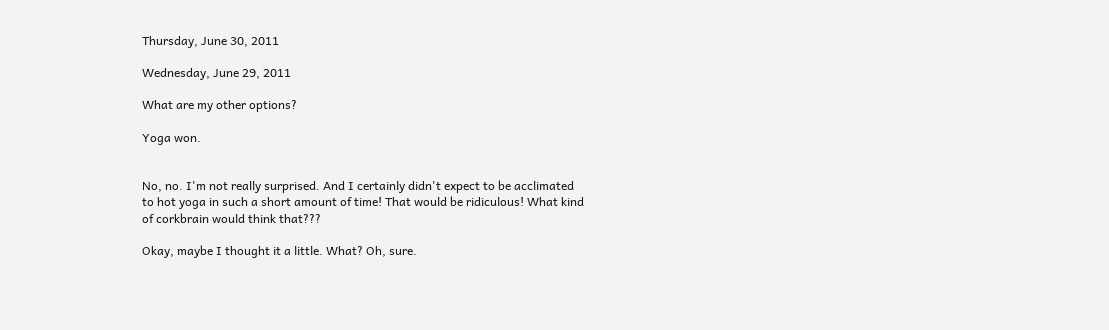Thursday, June 30, 2011

Wednesday, June 29, 2011

What are my other options?

Yoga won.


No, no. I'm not really surprised. And I certainly didn't expect to be acclimated to hot yoga in such a short amount of time! That would be ridiculous! What kind of corkbrain would think that???

Okay, maybe I thought it a little. What? Oh, sure.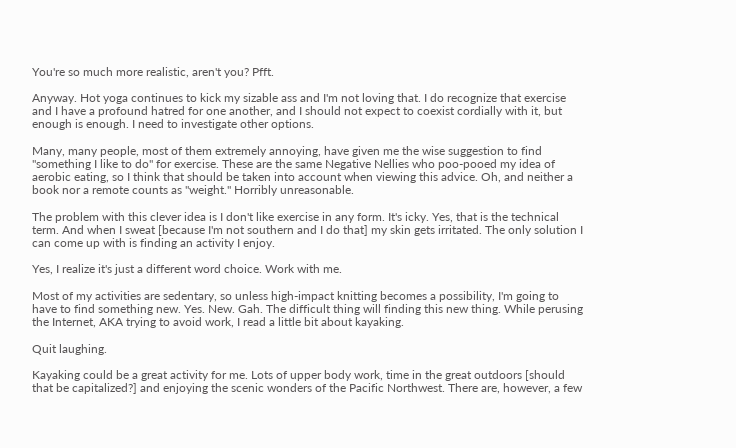You're so much more realistic, aren't you? Pfft.

Anyway. Hot yoga continues to kick my sizable ass and I'm not loving that. I do recognize that exercise and I have a profound hatred for one another, and I should not expect to coexist cordially with it, but enough is enough. I need to investigate other options.

Many, many people, most of them extremely annoying, have given me the wise suggestion to find "something I like to do" for exercise. These are the same Negative Nellies who poo-pooed my idea of aerobic eating, so I think that should be taken into account when viewing this advice. Oh, and neither a book nor a remote counts as "weight." Horribly unreasonable.

The problem with this clever idea is I don't like exercise in any form. It's icky. Yes, that is the technical term. And when I sweat [because I'm not southern and I do that] my skin gets irritated. The only solution I can come up with is finding an activity I enjoy.

Yes, I realize it's just a different word choice. Work with me.

Most of my activities are sedentary, so unless high-impact knitting becomes a possibility, I'm going to have to find something new. Yes. New. Gah. The difficult thing will finding this new thing. While perusing the Internet, AKA trying to avoid work, I read a little bit about kayaking.

Quit laughing.

Kayaking could be a great activity for me. Lots of upper body work, time in the great outdoors [should that be capitalized?] and enjoying the scenic wonders of the Pacific Northwest. There are, however, a few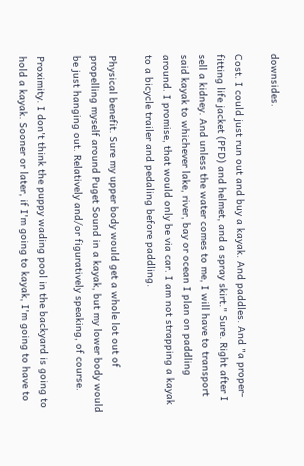downsides.

Cost. I could just run out and buy a kayak. And paddles. And "a proper-fitting life jacket (PFD) and helmet, and a spray skirt." Sure. Right after I sell a kidney. And unless the water comes to me, I will have to transport said kayak to whichever lake, river, bay or ocean I plan on paddling around. I promise, that would only be via car. I am not strapping a kayak to a bicycle trailer and pedaling before paddling.

Physical benefit. Sure my upper body would get a whole lot out of propelling myself around Puget Sound in a kayak, but my lower body would be just hanging out. Relatively and/or figuratively speaking, of course.

Proximity. I don't think the puppy wading pool in the backyard is going to hold a kayak. Sooner or later, if I'm going to kayak, I'm going to have to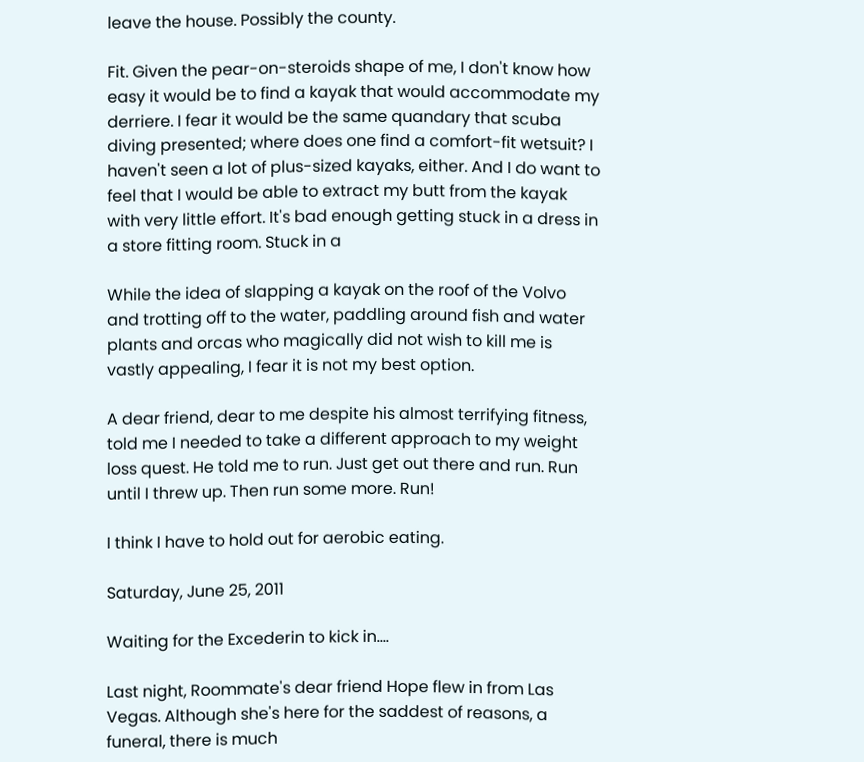leave the house. Possibly the county.

Fit. Given the pear-on-steroids shape of me, I don't know how easy it would be to find a kayak that would accommodate my derriere. I fear it would be the same quandary that scuba diving presented; where does one find a comfort-fit wetsuit? I haven't seen a lot of plus-sized kayaks, either. And I do want to feel that I would be able to extract my butt from the kayak with very little effort. It's bad enough getting stuck in a dress in a store fitting room. Stuck in a

While the idea of slapping a kayak on the roof of the Volvo and trotting off to the water, paddling around fish and water plants and orcas who magically did not wish to kill me is vastly appealing, I fear it is not my best option.

A dear friend, dear to me despite his almost terrifying fitness, told me I needed to take a different approach to my weight loss quest. He told me to run. Just get out there and run. Run until I threw up. Then run some more. Run!

I think I have to hold out for aerobic eating.

Saturday, June 25, 2011

Waiting for the Excederin to kick in....

Last night, Roommate's dear friend Hope flew in from Las Vegas. Although she's here for the saddest of reasons, a funeral, there is much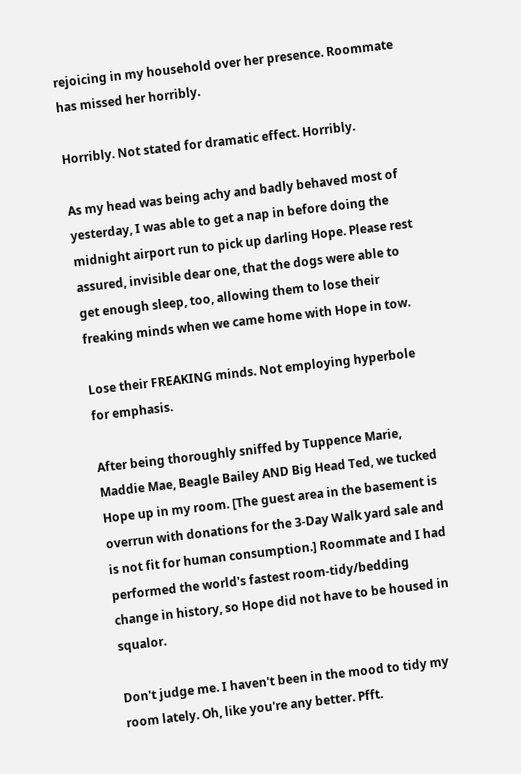rejoicing in my household over her presence. Roommate has missed her horribly.

Horribly. Not stated for dramatic effect. Horribly.

As my head was being achy and badly behaved most of yesterday, I was able to get a nap in before doing the midnight airport run to pick up darling Hope. Please rest assured, invisible dear one, that the dogs were able to get enough sleep, too, allowing them to lose their freaking minds when we came home with Hope in tow.

Lose their FREAKING minds. Not employing hyperbole for emphasis.

After being thoroughly sniffed by Tuppence Marie, Maddie Mae, Beagle Bailey AND Big Head Ted, we tucked Hope up in my room. [The guest area in the basement is overrun with donations for the 3-Day Walk yard sale and is not fit for human consumption.] Roommate and I had performed the world's fastest room-tidy/bedding change in history, so Hope did not have to be housed in squalor.

Don't judge me. I haven't been in the mood to tidy my room lately. Oh, like you're any better. Pfft.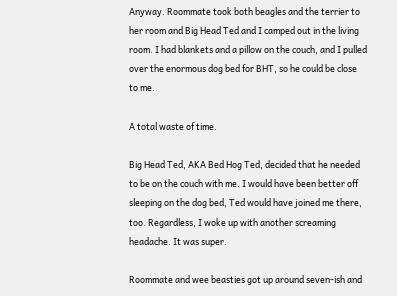Anyway. Roommate took both beagles and the terrier to her room and Big Head Ted and I camped out in the living room. I had blankets and a pillow on the couch, and I pulled over the enormous dog bed for BHT, so he could be close to me.

A total waste of time.

Big Head Ted, AKA Bed Hog Ted, decided that he needed to be on the couch with me. I would have been better off sleeping on the dog bed, Ted would have joined me there, too. Regardless, I woke up with another screaming headache. It was super.

Roommate and wee beasties got up around seven-ish and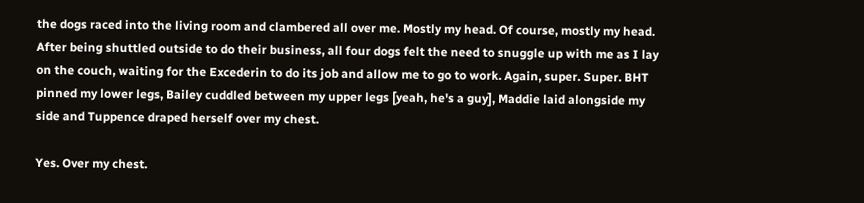the dogs raced into the living room and clambered all over me. Mostly my head. Of course, mostly my head. After being shuttled outside to do their business, all four dogs felt the need to snuggle up with me as I lay on the couch, waiting for the Excederin to do its job and allow me to go to work. Again, super. Super. BHT pinned my lower legs, Bailey cuddled between my upper legs [yeah, he's a guy], Maddie laid alongside my side and Tuppence draped herself over my chest.

Yes. Over my chest.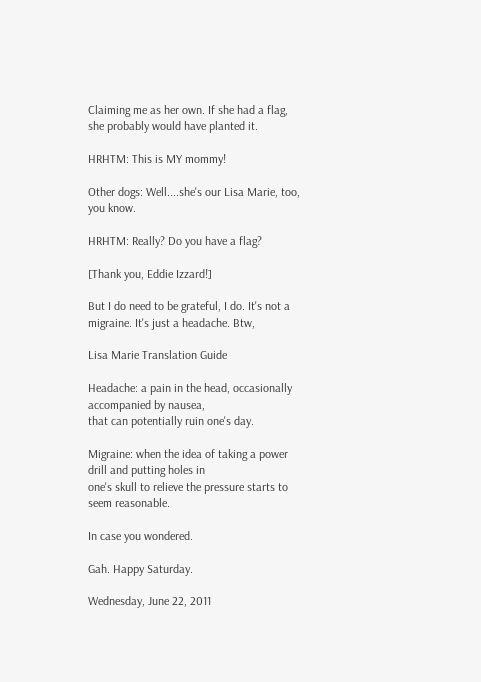Claiming me as her own. If she had a flag, she probably would have planted it.

HRHTM: This is MY mommy!

Other dogs: Well....she's our Lisa Marie, too, you know.

HRHTM: Really? Do you have a flag?

[Thank you, Eddie Izzard!]

But I do need to be grateful, I do. It's not a migraine. It's just a headache. Btw,

Lisa Marie Translation Guide

Headache: a pain in the head, occasionally accompanied by nausea,
that can potentially ruin one's day.

Migraine: when the idea of taking a power drill and putting holes in
one's skull to relieve the pressure starts to seem reasonable.

In case you wondered.

Gah. Happy Saturday.

Wednesday, June 22, 2011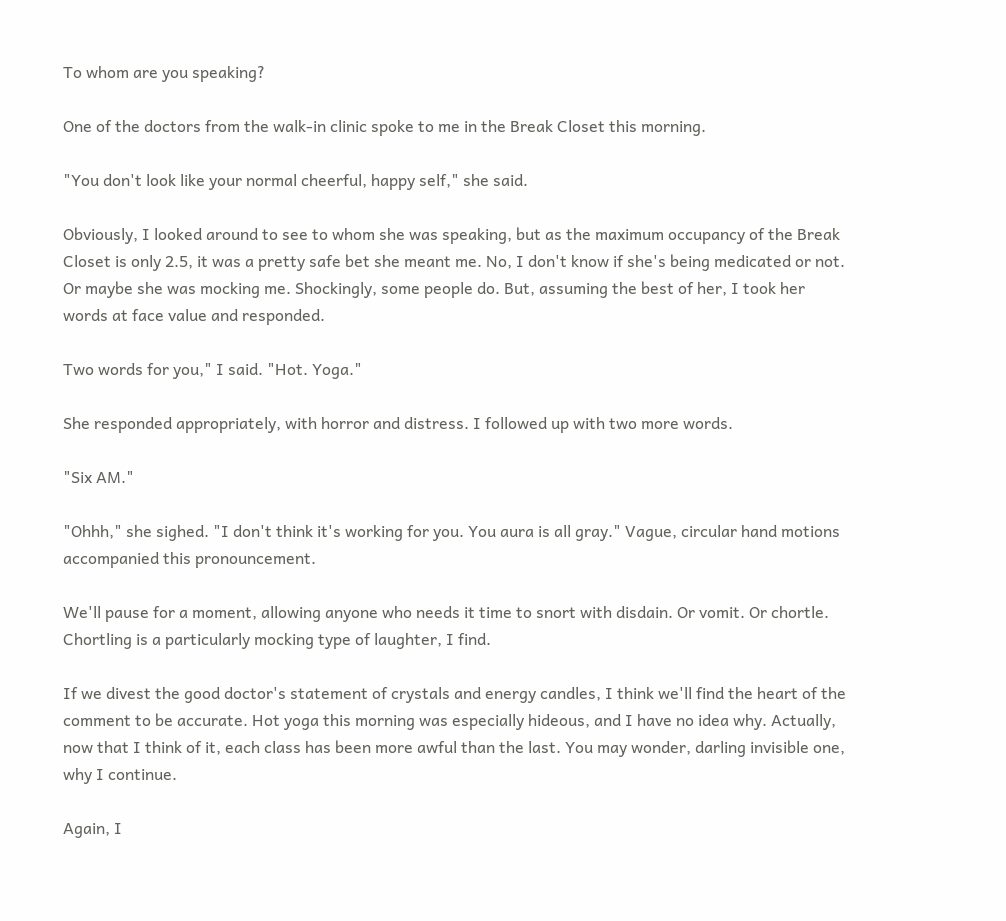To whom are you speaking?

One of the doctors from the walk-in clinic spoke to me in the Break Closet this morning.

"You don't look like your normal cheerful, happy self," she said.

Obviously, I looked around to see to whom she was speaking, but as the maximum occupancy of the Break Closet is only 2.5, it was a pretty safe bet she meant me. No, I don't know if she's being medicated or not. Or maybe she was mocking me. Shockingly, some people do. But, assuming the best of her, I took her words at face value and responded.

Two words for you," I said. "Hot. Yoga."

She responded appropriately, with horror and distress. I followed up with two more words.

"Six AM."

"Ohhh," she sighed. "I don't think it's working for you. You aura is all gray." Vague, circular hand motions accompanied this pronouncement.

We'll pause for a moment, allowing anyone who needs it time to snort with disdain. Or vomit. Or chortle. Chortling is a particularly mocking type of laughter, I find.

If we divest the good doctor's statement of crystals and energy candles, I think we'll find the heart of the comment to be accurate. Hot yoga this morning was especially hideous, and I have no idea why. Actually, now that I think of it, each class has been more awful than the last. You may wonder, darling invisible one, why I continue.

Again, I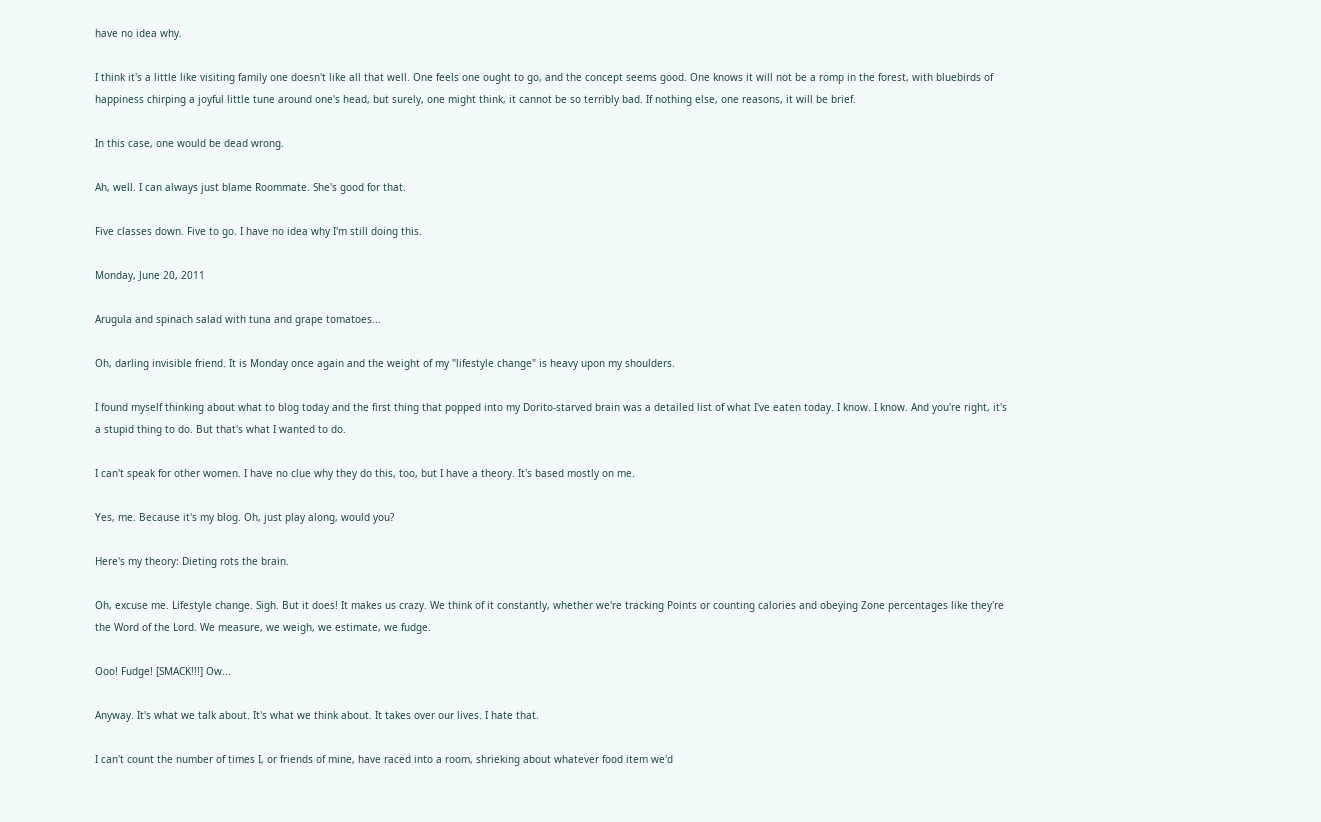have no idea why.

I think it's a little like visiting family one doesn't like all that well. One feels one ought to go, and the concept seems good. One knows it will not be a romp in the forest, with bluebirds of happiness chirping a joyful little tune around one's head, but surely, one might think, it cannot be so terribly bad. If nothing else, one reasons, it will be brief.

In this case, one would be dead wrong.

Ah, well. I can always just blame Roommate. She's good for that.

Five classes down. Five to go. I have no idea why I'm still doing this.

Monday, June 20, 2011

Arugula and spinach salad with tuna and grape tomatoes...

Oh, darling invisible friend. It is Monday once again and the weight of my "lifestyle change" is heavy upon my shoulders.

I found myself thinking about what to blog today and the first thing that popped into my Dorito-starved brain was a detailed list of what I've eaten today. I know. I know. And you're right, it's a stupid thing to do. But that's what I wanted to do.

I can't speak for other women. I have no clue why they do this, too, but I have a theory. It's based mostly on me.

Yes, me. Because it's my blog. Oh, just play along, would you?

Here's my theory: Dieting rots the brain.

Oh, excuse me. Lifestyle change. Sigh. But it does! It makes us crazy. We think of it constantly, whether we're tracking Points or counting calories and obeying Zone percentages like they're the Word of the Lord. We measure, we weigh, we estimate, we fudge.

Ooo! Fudge! [SMACK!!!] Ow...

Anyway. It's what we talk about. It's what we think about. It takes over our lives. I hate that.

I can't count the number of times I, or friends of mine, have raced into a room, shrieking about whatever food item we'd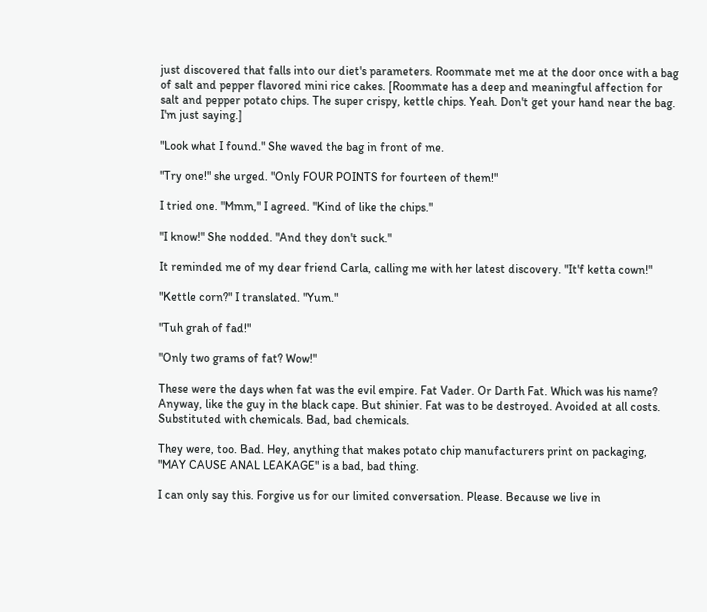just discovered that falls into our diet's parameters. Roommate met me at the door once with a bag of salt and pepper flavored mini rice cakes. [Roommate has a deep and meaningful affection for salt and pepper potato chips. The super crispy, kettle chips. Yeah. Don't get your hand near the bag. I'm just saying.]

"Look what I found." She waved the bag in front of me.

"Try one!" she urged. "Only FOUR POINTS for fourteen of them!"

I tried one. "Mmm," I agreed. "Kind of like the chips."

"I know!" She nodded. "And they don't suck."

It reminded me of my dear friend Carla, calling me with her latest discovery. "It'f ketta cown!"

"Kettle corn?" I translated. "Yum."

"Tuh grah of fad!"

"Only two grams of fat? Wow!"

These were the days when fat was the evil empire. Fat Vader. Or Darth Fat. Which was his name? Anyway, like the guy in the black cape. But shinier. Fat was to be destroyed. Avoided at all costs. Substituted with chemicals. Bad, bad chemicals.

They were, too. Bad. Hey, anything that makes potato chip manufacturers print on packaging, "MAY CAUSE ANAL LEAKAGE" is a bad, bad thing.

I can only say this. Forgive us for our limited conversation. Please. Because we live in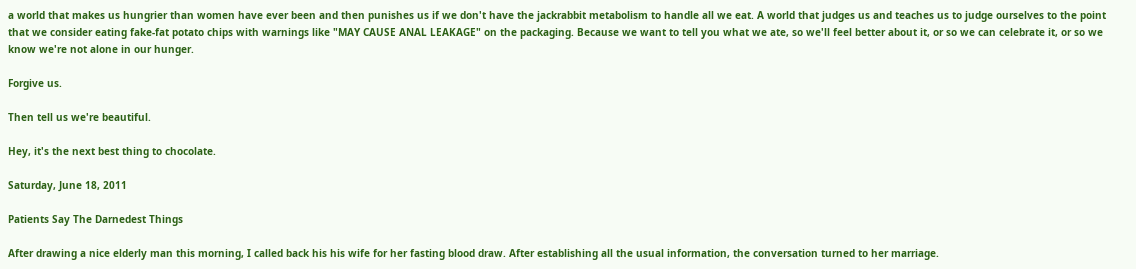a world that makes us hungrier than women have ever been and then punishes us if we don't have the jackrabbit metabolism to handle all we eat. A world that judges us and teaches us to judge ourselves to the point that we consider eating fake-fat potato chips with warnings like "MAY CAUSE ANAL LEAKAGE" on the packaging. Because we want to tell you what we ate, so we'll feel better about it, or so we can celebrate it, or so we know we're not alone in our hunger.

Forgive us.

Then tell us we're beautiful.

Hey, it's the next best thing to chocolate.

Saturday, June 18, 2011

Patients Say The Darnedest Things

After drawing a nice elderly man this morning, I called back his his wife for her fasting blood draw. After establishing all the usual information, the conversation turned to her marriage.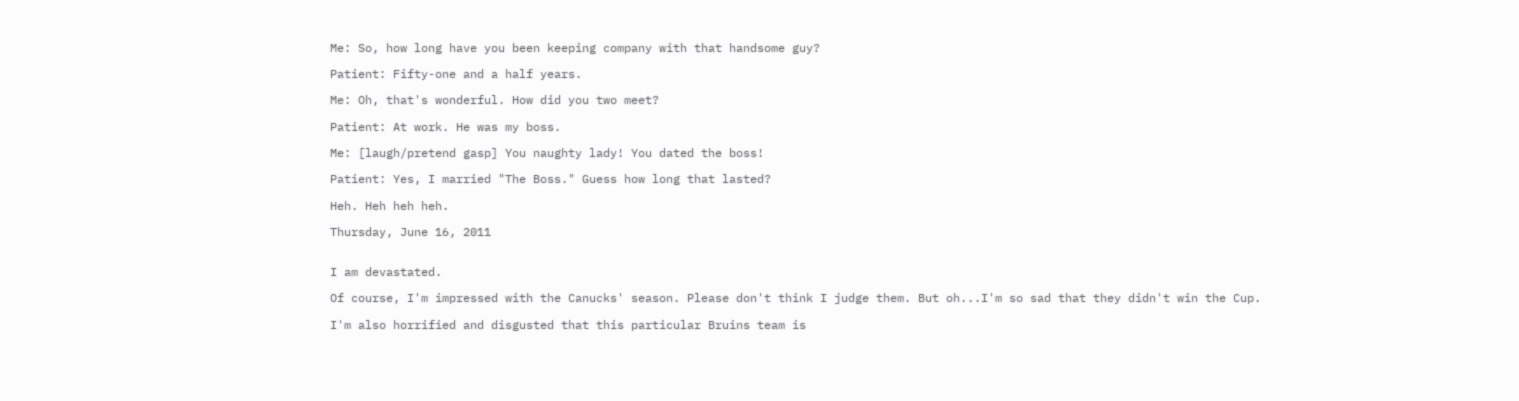Me: So, how long have you been keeping company with that handsome guy?

Patient: Fifty-one and a half years.

Me: Oh, that's wonderful. How did you two meet?

Patient: At work. He was my boss.

Me: [laugh/pretend gasp] You naughty lady! You dated the boss!

Patient: Yes, I married "The Boss." Guess how long that lasted?

Heh. Heh heh heh.

Thursday, June 16, 2011


I am devastated.

Of course, I'm impressed with the Canucks' season. Please don't think I judge them. But oh...I'm so sad that they didn't win the Cup.

I'm also horrified and disgusted that this particular Bruins team is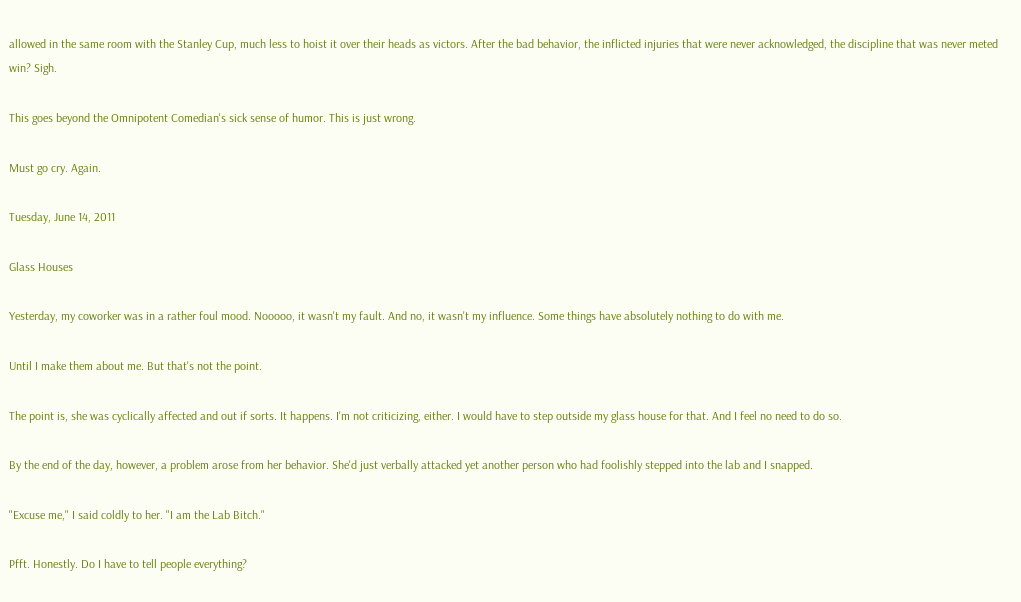allowed in the same room with the Stanley Cup, much less to hoist it over their heads as victors. After the bad behavior, the inflicted injuries that were never acknowledged, the discipline that was never meted win? Sigh.

This goes beyond the Omnipotent Comedian's sick sense of humor. This is just wrong.

Must go cry. Again.

Tuesday, June 14, 2011

Glass Houses

Yesterday, my coworker was in a rather foul mood. Nooooo, it wasn't my fault. And no, it wasn't my influence. Some things have absolutely nothing to do with me.

Until I make them about me. But that's not the point.

The point is, she was cyclically affected and out if sorts. It happens. I'm not criticizing, either. I would have to step outside my glass house for that. And I feel no need to do so.

By the end of the day, however, a problem arose from her behavior. She'd just verbally attacked yet another person who had foolishly stepped into the lab and I snapped.

"Excuse me," I said coldly to her. "I am the Lab Bitch."

Pfft. Honestly. Do I have to tell people everything?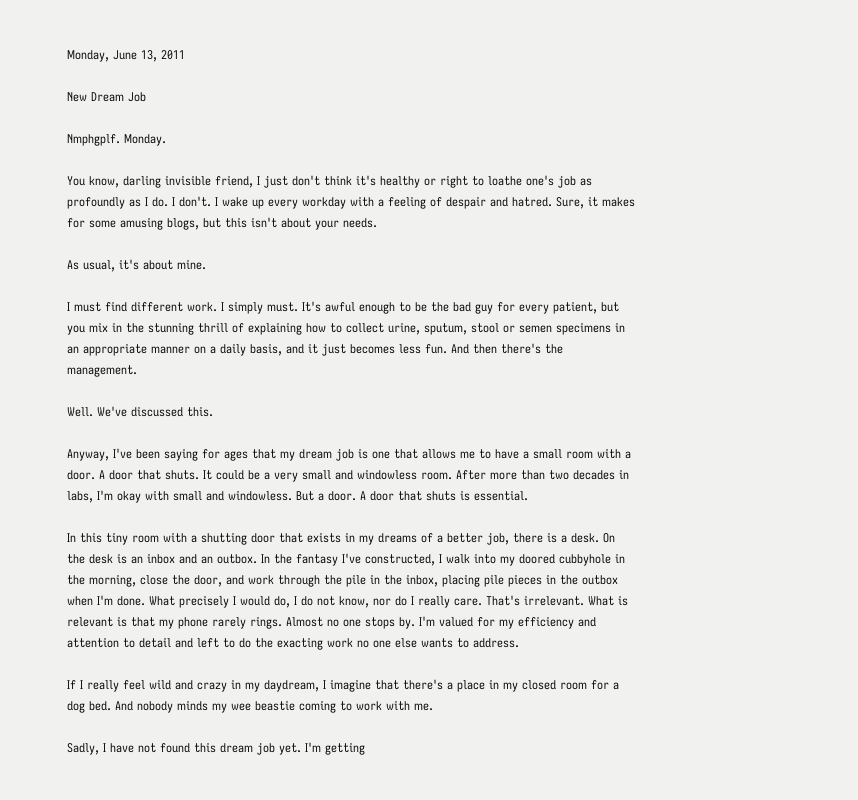Monday, June 13, 2011

New Dream Job

Nmphgplf. Monday.

You know, darling invisible friend, I just don't think it's healthy or right to loathe one's job as profoundly as I do. I don't. I wake up every workday with a feeling of despair and hatred. Sure, it makes for some amusing blogs, but this isn't about your needs.

As usual, it's about mine.

I must find different work. I simply must. It's awful enough to be the bad guy for every patient, but you mix in the stunning thrill of explaining how to collect urine, sputum, stool or semen specimens in an appropriate manner on a daily basis, and it just becomes less fun. And then there's the management.

Well. We've discussed this.

Anyway, I've been saying for ages that my dream job is one that allows me to have a small room with a door. A door that shuts. It could be a very small and windowless room. After more than two decades in labs, I'm okay with small and windowless. But a door. A door that shuts is essential.

In this tiny room with a shutting door that exists in my dreams of a better job, there is a desk. On the desk is an inbox and an outbox. In the fantasy I've constructed, I walk into my doored cubbyhole in the morning, close the door, and work through the pile in the inbox, placing pile pieces in the outbox when I'm done. What precisely I would do, I do not know, nor do I really care. That's irrelevant. What is relevant is that my phone rarely rings. Almost no one stops by. I'm valued for my efficiency and attention to detail and left to do the exacting work no one else wants to address.

If I really feel wild and crazy in my daydream, I imagine that there's a place in my closed room for a dog bed. And nobody minds my wee beastie coming to work with me.

Sadly, I have not found this dream job yet. I'm getting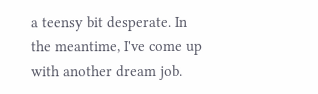a teensy bit desperate. In the meantime, I've come up with another dream job.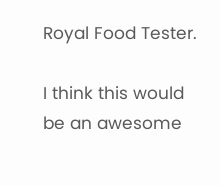Royal Food Tester.

I think this would be an awesome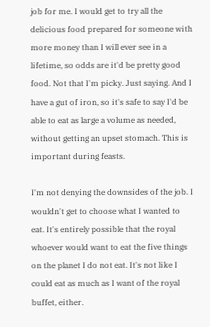job for me. I would get to try all the delicious food prepared for someone with more money than I will ever see in a lifetime, so odds are it'd be pretty good food. Not that I'm picky. Just saying. And I have a gut of iron, so it's safe to say I'd be able to eat as large a volume as needed, without getting an upset stomach. This is important during feasts.

I'm not denying the downsides of the job. I wouldn't get to choose what I wanted to eat. It's entirely possible that the royal whoever would want to eat the five things on the planet I do not eat. It's not like I could eat as much as I want of the royal buffet, either.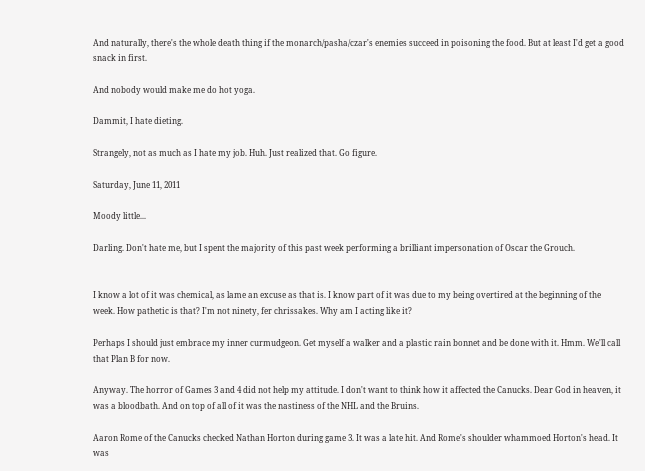And naturally, there's the whole death thing if the monarch/pasha/czar's enemies succeed in poisoning the food. But at least I'd get a good snack in first.

And nobody would make me do hot yoga.

Dammit, I hate dieting.

Strangely, not as much as I hate my job. Huh. Just realized that. Go figure.

Saturday, June 11, 2011

Moody little...

Darling. Don't hate me, but I spent the majority of this past week performing a brilliant impersonation of Oscar the Grouch.


I know a lot of it was chemical, as lame an excuse as that is. I know part of it was due to my being overtired at the beginning of the week. How pathetic is that? I'm not ninety, fer chrissakes. Why am I acting like it?

Perhaps I should just embrace my inner curmudgeon. Get myself a walker and a plastic rain bonnet and be done with it. Hmm. We'll call that Plan B for now.

Anyway. The horror of Games 3 and 4 did not help my attitude. I don't want to think how it affected the Canucks. Dear God in heaven, it was a bloodbath. And on top of all of it was the nastiness of the NHL and the Bruins.

Aaron Rome of the Canucks checked Nathan Horton during game 3. It was a late hit. And Rome's shoulder whammoed Horton's head. It was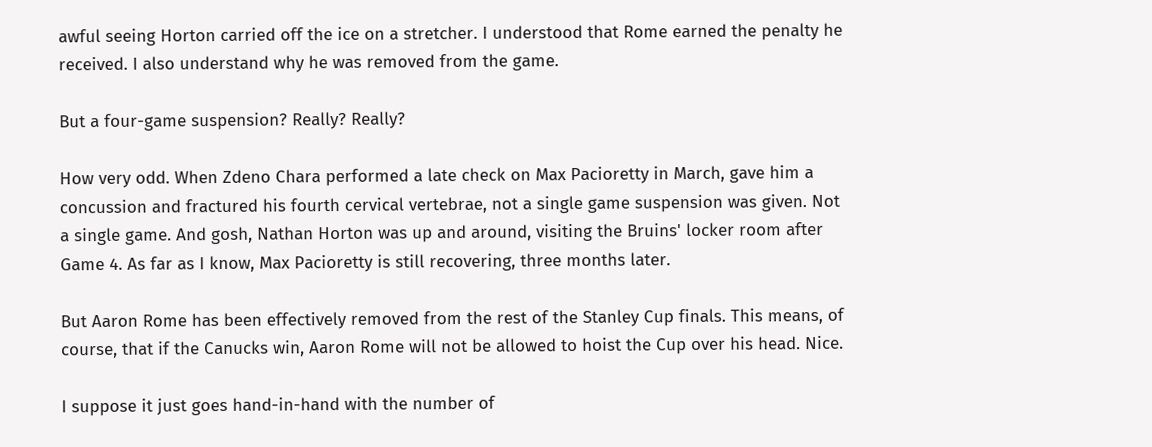awful seeing Horton carried off the ice on a stretcher. I understood that Rome earned the penalty he received. I also understand why he was removed from the game.

But a four-game suspension? Really? Really?

How very odd. When Zdeno Chara performed a late check on Max Pacioretty in March, gave him a concussion and fractured his fourth cervical vertebrae, not a single game suspension was given. Not a single game. And gosh, Nathan Horton was up and around, visiting the Bruins' locker room after Game 4. As far as I know, Max Pacioretty is still recovering, three months later.

But Aaron Rome has been effectively removed from the rest of the Stanley Cup finals. This means, of course, that if the Canucks win, Aaron Rome will not be allowed to hoist the Cup over his head. Nice.

I suppose it just goes hand-in-hand with the number of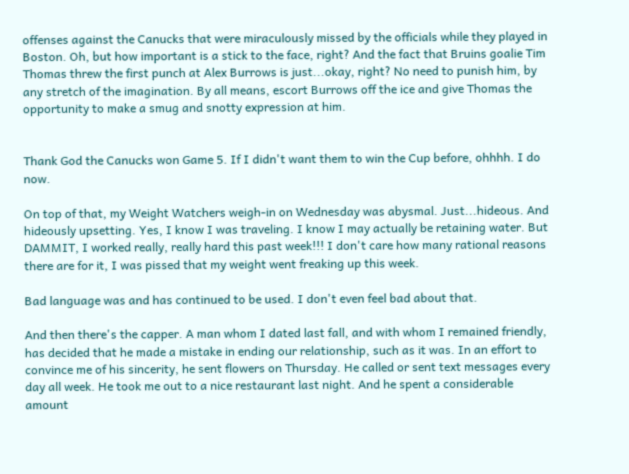offenses against the Canucks that were miraculously missed by the officials while they played in Boston. Oh, but how important is a stick to the face, right? And the fact that Bruins goalie Tim Thomas threw the first punch at Alex Burrows is just...okay, right? No need to punish him, by any stretch of the imagination. By all means, escort Burrows off the ice and give Thomas the opportunity to make a smug and snotty expression at him.


Thank God the Canucks won Game 5. If I didn't want them to win the Cup before, ohhhh. I do now.

On top of that, my Weight Watchers weigh-in on Wednesday was abysmal. Just...hideous. And hideously upsetting. Yes, I know I was traveling. I know I may actually be retaining water. But DAMMIT, I worked really, really hard this past week!!! I don't care how many rational reasons there are for it, I was pissed that my weight went freaking up this week.

Bad language was and has continued to be used. I don't even feel bad about that.

And then there's the capper. A man whom I dated last fall, and with whom I remained friendly, has decided that he made a mistake in ending our relationship, such as it was. In an effort to convince me of his sincerity, he sent flowers on Thursday. He called or sent text messages every day all week. He took me out to a nice restaurant last night. And he spent a considerable amount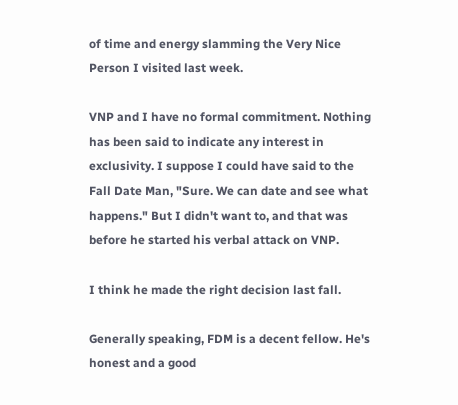of time and energy slamming the Very Nice Person I visited last week.

VNP and I have no formal commitment. Nothing has been said to indicate any interest in exclusivity. I suppose I could have said to the Fall Date Man, "Sure. We can date and see what happens." But I didn't want to, and that was before he started his verbal attack on VNP.

I think he made the right decision last fall.

Generally speaking, FDM is a decent fellow. He's honest and a good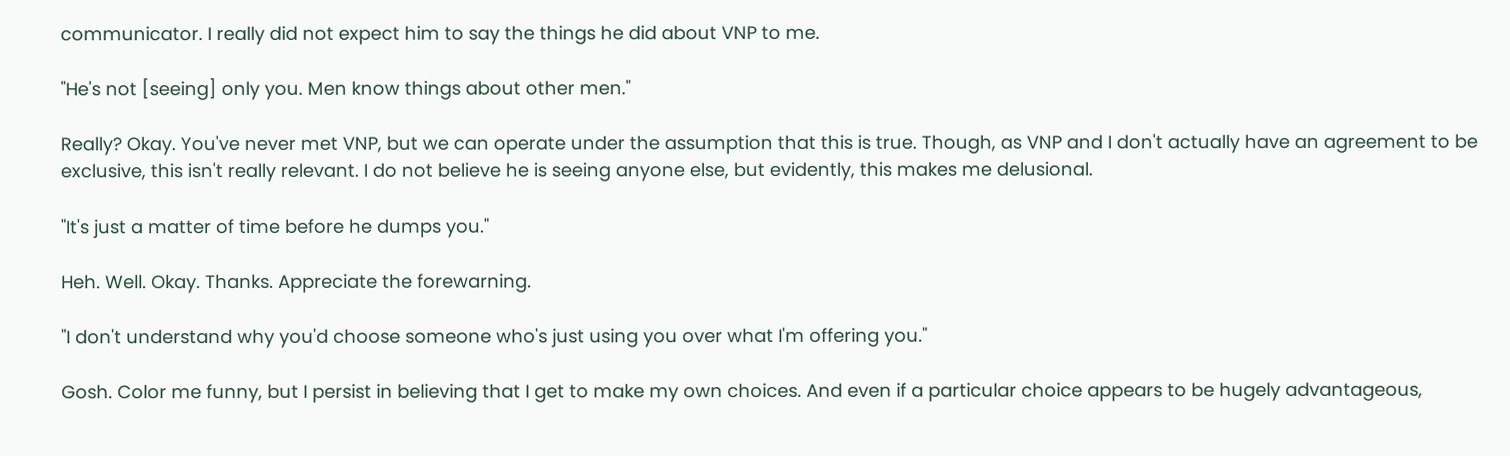communicator. I really did not expect him to say the things he did about VNP to me.

"He's not [seeing] only you. Men know things about other men."

Really? Okay. You've never met VNP, but we can operate under the assumption that this is true. Though, as VNP and I don't actually have an agreement to be exclusive, this isn't really relevant. I do not believe he is seeing anyone else, but evidently, this makes me delusional.

"It's just a matter of time before he dumps you."

Heh. Well. Okay. Thanks. Appreciate the forewarning.

"I don't understand why you'd choose someone who's just using you over what I'm offering you."

Gosh. Color me funny, but I persist in believing that I get to make my own choices. And even if a particular choice appears to be hugely advantageous,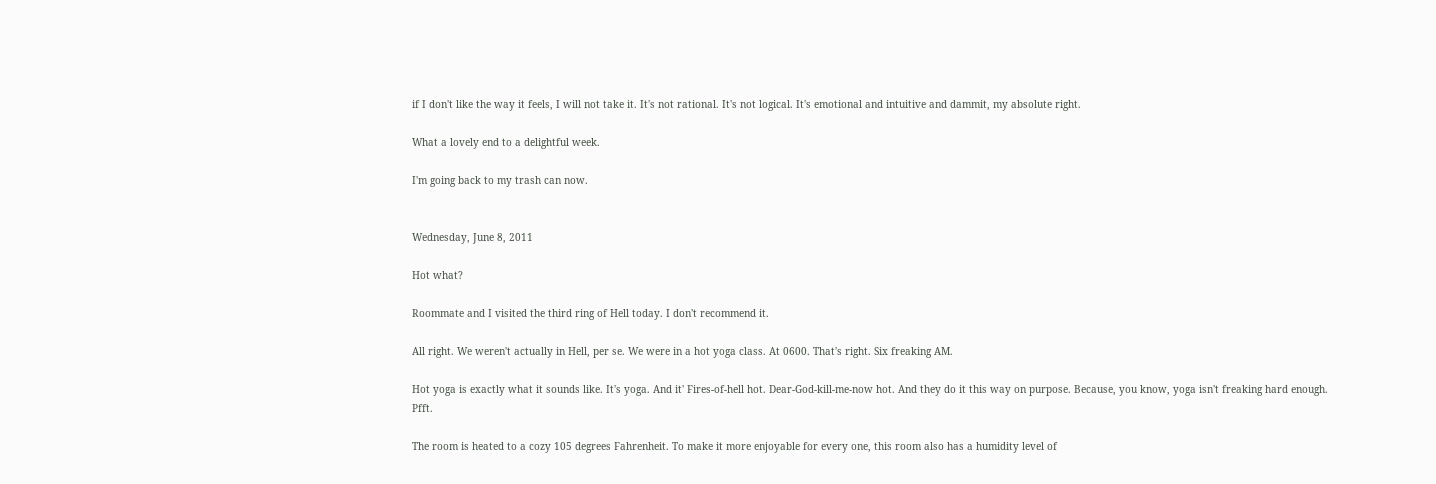if I don't like the way it feels, I will not take it. It's not rational. It's not logical. It's emotional and intuitive and dammit, my absolute right.

What a lovely end to a delightful week.

I'm going back to my trash can now.


Wednesday, June 8, 2011

Hot what?

Roommate and I visited the third ring of Hell today. I don't recommend it.

All right. We weren't actually in Hell, per se. We were in a hot yoga class. At 0600. That's right. Six freaking AM.

Hot yoga is exactly what it sounds like. It's yoga. And it' Fires-of-hell hot. Dear-God-kill-me-now hot. And they do it this way on purpose. Because, you know, yoga isn't freaking hard enough. Pfft.

The room is heated to a cozy 105 degrees Fahrenheit. To make it more enjoyable for every one, this room also has a humidity level of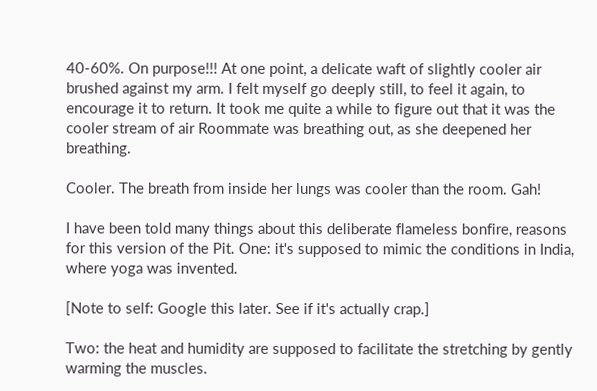40-60%. On purpose!!! At one point, a delicate waft of slightly cooler air brushed against my arm. I felt myself go deeply still, to feel it again, to encourage it to return. It took me quite a while to figure out that it was the cooler stream of air Roommate was breathing out, as she deepened her breathing.

Cooler. The breath from inside her lungs was cooler than the room. Gah!

I have been told many things about this deliberate flameless bonfire, reasons for this version of the Pit. One: it's supposed to mimic the conditions in India, where yoga was invented.

[Note to self: Google this later. See if it's actually crap.]

Two: the heat and humidity are supposed to facilitate the stretching by gently warming the muscles.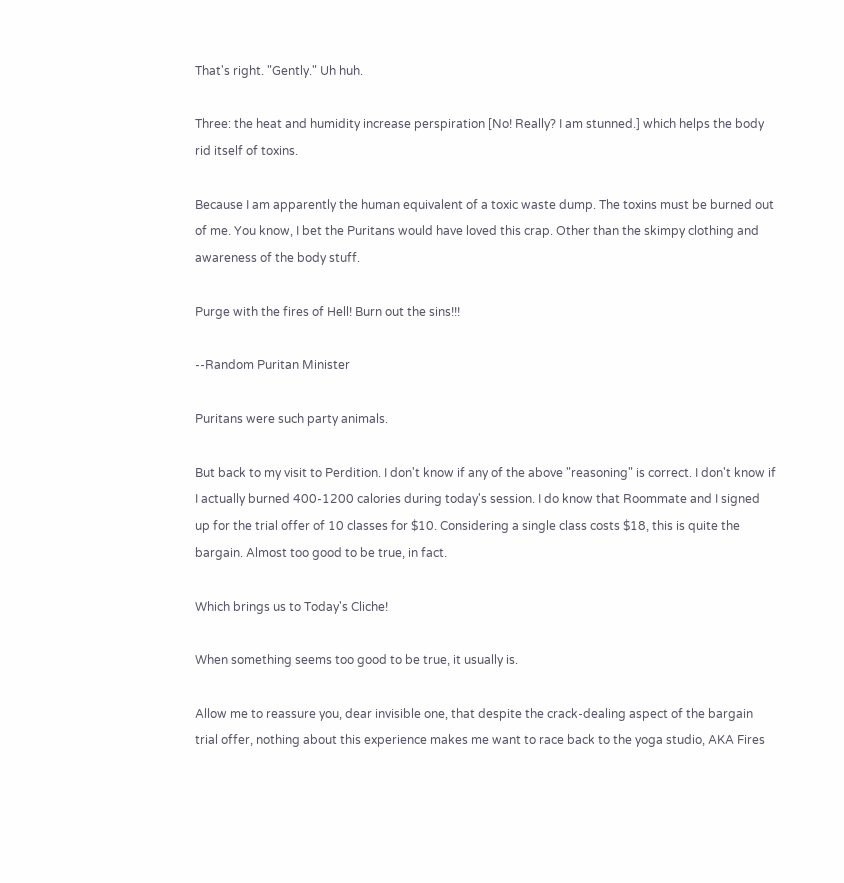That's right. "Gently." Uh huh.

Three: the heat and humidity increase perspiration [No! Really? I am stunned.] which helps the body rid itself of toxins.

Because I am apparently the human equivalent of a toxic waste dump. The toxins must be burned out of me. You know, I bet the Puritans would have loved this crap. Other than the skimpy clothing and awareness of the body stuff.

Purge with the fires of Hell! Burn out the sins!!!

--Random Puritan Minister

Puritans were such party animals.

But back to my visit to Perdition. I don't know if any of the above "reasoning" is correct. I don't know if I actually burned 400-1200 calories during today's session. I do know that Roommate and I signed up for the trial offer of 10 classes for $10. Considering a single class costs $18, this is quite the bargain. Almost too good to be true, in fact.

Which brings us to Today's Cliche!

When something seems too good to be true, it usually is.

Allow me to reassure you, dear invisible one, that despite the crack-dealing aspect of the bargain trial offer, nothing about this experience makes me want to race back to the yoga studio, AKA Fires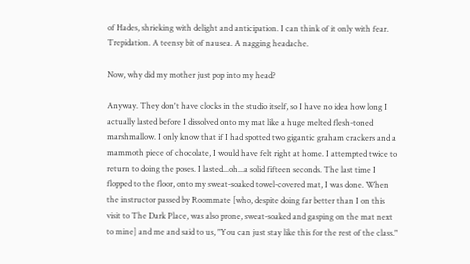of Hades, shrieking with delight and anticipation. I can think of it only with fear. Trepidation. A teensy bit of nausea. A nagging headache.

Now, why did my mother just pop into my head?

Anyway. They don't have clocks in the studio itself, so I have no idea how long I actually lasted before I dissolved onto my mat like a huge melted flesh-toned marshmallow. I only know that if I had spotted two gigantic graham crackers and a mammoth piece of chocolate, I would have felt right at home. I attempted twice to return to doing the poses. I lasted...oh...a solid fifteen seconds. The last time I flopped to the floor, onto my sweat-soaked towel-covered mat, I was done. When the instructor passed by Roommate [who, despite doing far better than I on this visit to The Dark Place, was also prone, sweat-soaked and gasping on the mat next to mine] and me and said to us, "You can just stay like this for the rest of the class."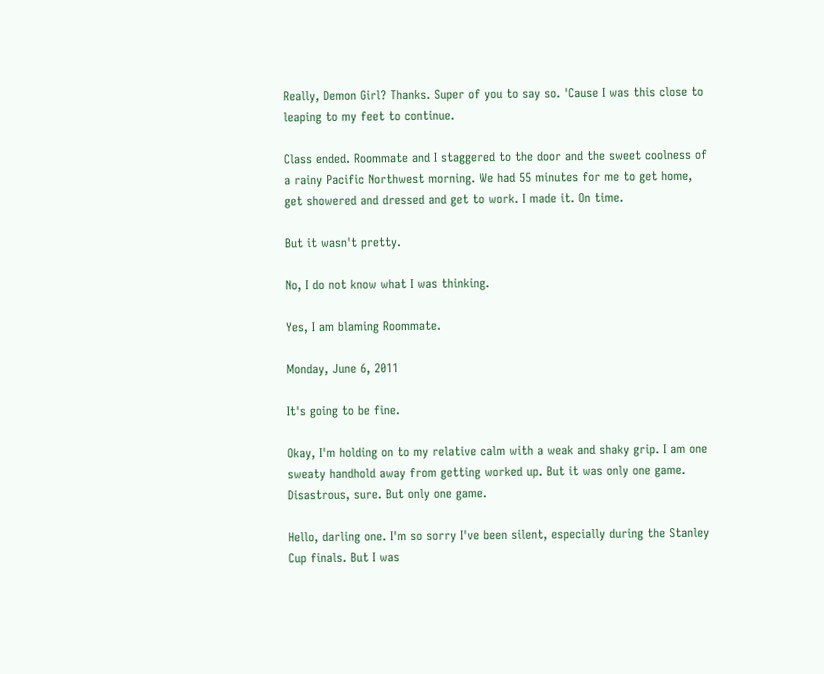Really, Demon Girl? Thanks. Super of you to say so. 'Cause I was this close to leaping to my feet to continue.

Class ended. Roommate and I staggered to the door and the sweet coolness of a rainy Pacific Northwest morning. We had 55 minutes for me to get home, get showered and dressed and get to work. I made it. On time.

But it wasn't pretty.

No, I do not know what I was thinking.

Yes, I am blaming Roommate.

Monday, June 6, 2011

It's going to be fine.

Okay, I'm holding on to my relative calm with a weak and shaky grip. I am one sweaty handhold away from getting worked up. But it was only one game. Disastrous, sure. But only one game.

Hello, darling one. I'm so sorry I've been silent, especially during the Stanley Cup finals. But I was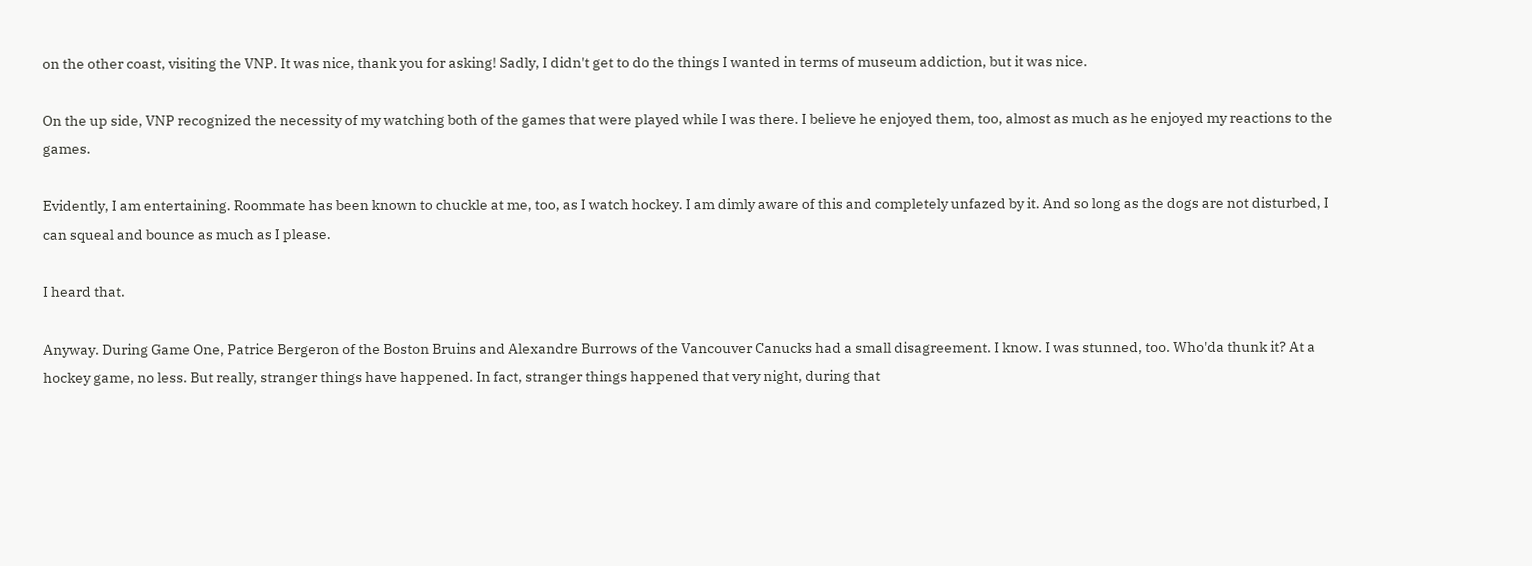on the other coast, visiting the VNP. It was nice, thank you for asking! Sadly, I didn't get to do the things I wanted in terms of museum addiction, but it was nice.

On the up side, VNP recognized the necessity of my watching both of the games that were played while I was there. I believe he enjoyed them, too, almost as much as he enjoyed my reactions to the games.

Evidently, I am entertaining. Roommate has been known to chuckle at me, too, as I watch hockey. I am dimly aware of this and completely unfazed by it. And so long as the dogs are not disturbed, I can squeal and bounce as much as I please.

I heard that.

Anyway. During Game One, Patrice Bergeron of the Boston Bruins and Alexandre Burrows of the Vancouver Canucks had a small disagreement. I know. I was stunned, too. Who'da thunk it? At a hockey game, no less. But really, stranger things have happened. In fact, stranger things happened that very night, during that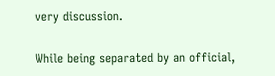very discussion.

While being separated by an official,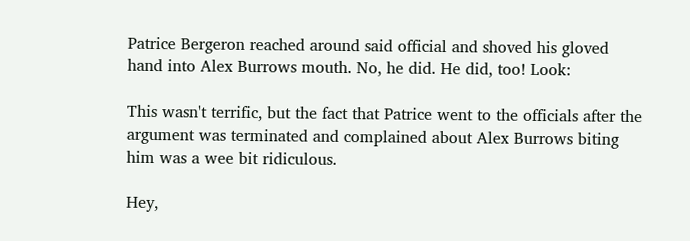Patrice Bergeron reached around said official and shoved his gloved hand into Alex Burrows mouth. No, he did. He did, too! Look:

This wasn't terrific, but the fact that Patrice went to the officials after the argument was terminated and complained about Alex Burrows biting him was a wee bit ridiculous.

Hey,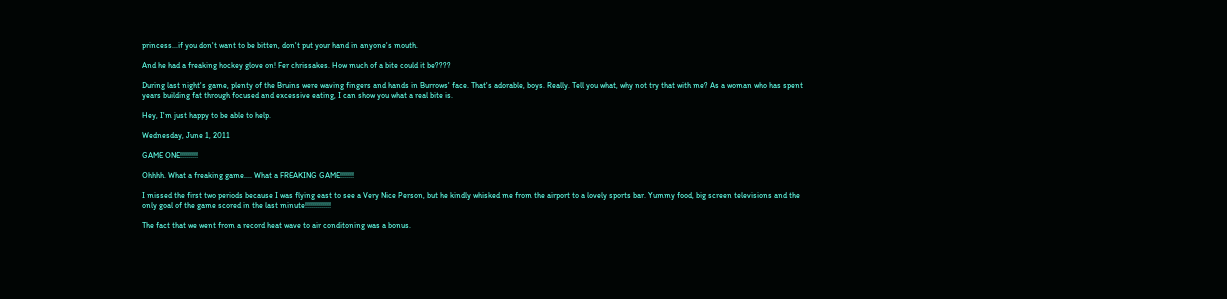princess...if you don't want to be bitten, don't put your hand in anyone's mouth.

And he had a freaking hockey glove on! Fer chrissakes. How much of a bite could it be????

During last night's game, plenty of the Bruins were waving fingers and hands in Burrows' face. That's adorable, boys. Really. Tell you what, why not try that with me? As a woman who has spent years building fat through focused and excessive eating, I can show you what a real bite is.

Hey, I'm just happy to be able to help.

Wednesday, June 1, 2011

GAME ONE!!!!!!!!!

Ohhhh. What a freaking game.... What a FREAKING GAME!!!!!!!

I missed the first two periods because I was flying east to see a Very Nice Person, but he kindly whisked me from the airport to a lovely sports bar. Yummy food, big screen televisions and the only goal of the game scored in the last minute!!!!!!!!!!!!!

The fact that we went from a record heat wave to air conditoning was a bonus.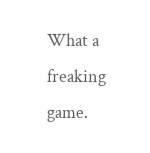What a freaking game.